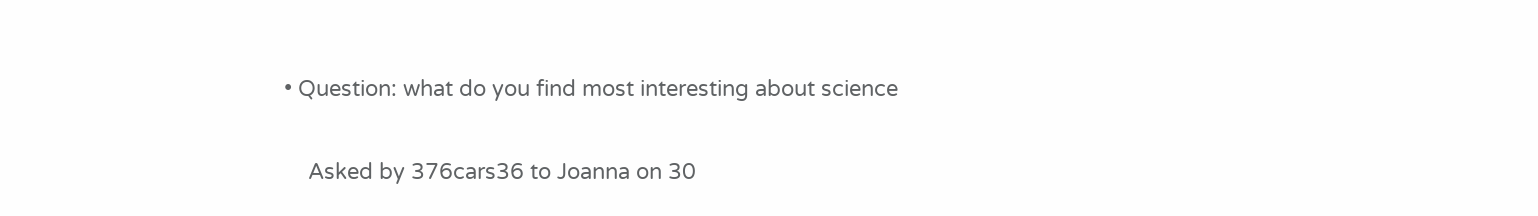• Question: what do you find most interesting about science

    Asked by 376cars36 to Joanna on 30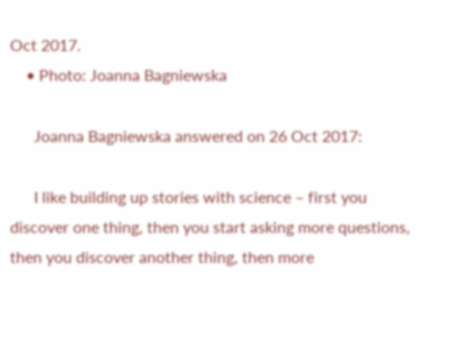Oct 2017.
    • Photo: Joanna Bagniewska

      Joanna Bagniewska answered on 26 Oct 2017:

      I like building up stories with science – first you discover one thing, then you start asking more questions, then you discover another thing, then more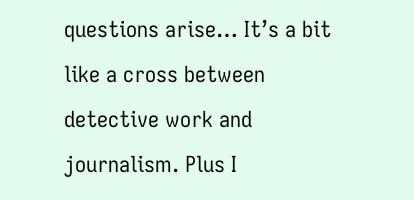questions arise… It’s a bit like a cross between detective work and journalism. Plus I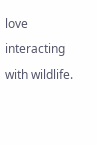love interacting with wildlife.